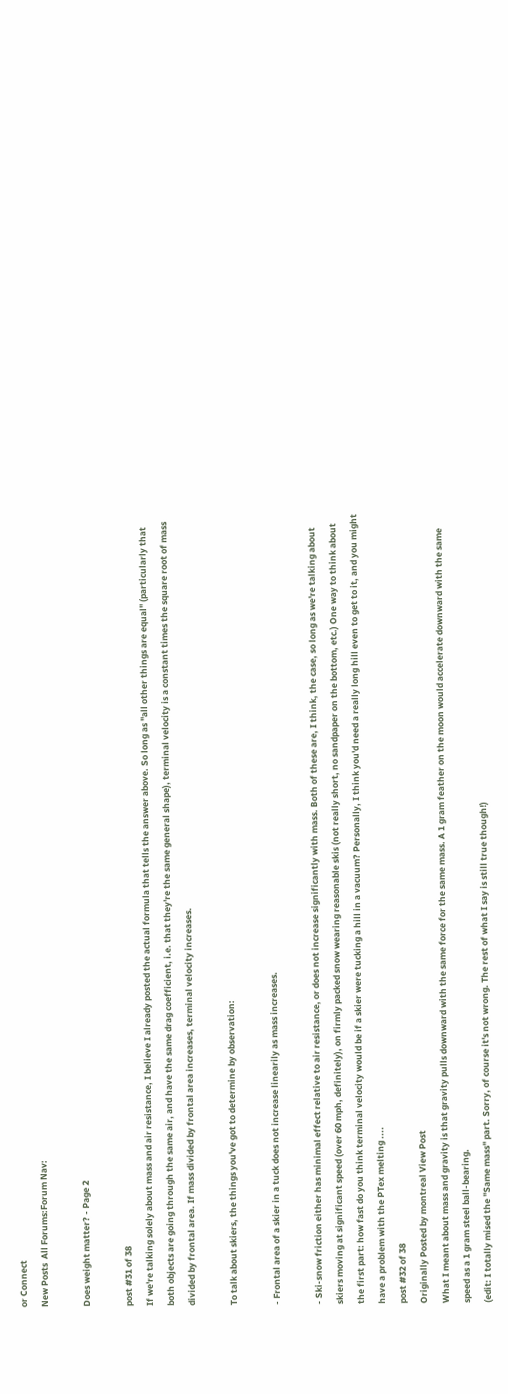or Connect
New Posts  All Forums:Forum Nav:

Does weight matter? - Page 2

post #31 of 38
If we're talking solely about mass and air resistance, I believe I already posted the actual formula that tells the answer above. So long as "all other things are equal" (particularly that both objects are going through the same air, and have the same drag coefficient, i.e. that they're the same general shape), terminal velocity is a constant times the square root of mass divided by frontal area. If mass divided by frontal area increases, terminal velocity increases.

To talk about skiers, the things you've got to determine by observation:

- Frontal area of a skier in a tuck does not increase linearily as mass increases.

- Ski-snow friction either has minimal effect relative to air resistance, or does not increase significantly with mass. Both of these are, I think, the case, so long as we're talking about skiers moving at significant speed (over 60 mph, definitely), on firmly packed snow wearing reasonable skis (not really short, no sandpaper on the bottom, etc.) One way to think about the first part: how fast do you think terminal velocity would be if a skier were tucking a hill in a vacuum? Personally, I think you'd need a really long hill even to get to it, and you might have a problem with the PTex melting ....
post #32 of 38
Originally Posted by montreal View Post
What I meant about mass and gravity is that gravity pulls downward with the same force for the same mass. A 1 gram feather on the moon would accelerate downward with the same speed as a 1 gram steel ball-bearing.
(edit: I totally mised the "Same mass" part. Sorry, of course it's not wrong. The rest of what I say is still true though!)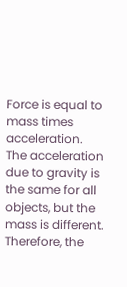Force is equal to mass times acceleration. The acceleration due to gravity is the same for all objects, but the mass is different. Therefore, the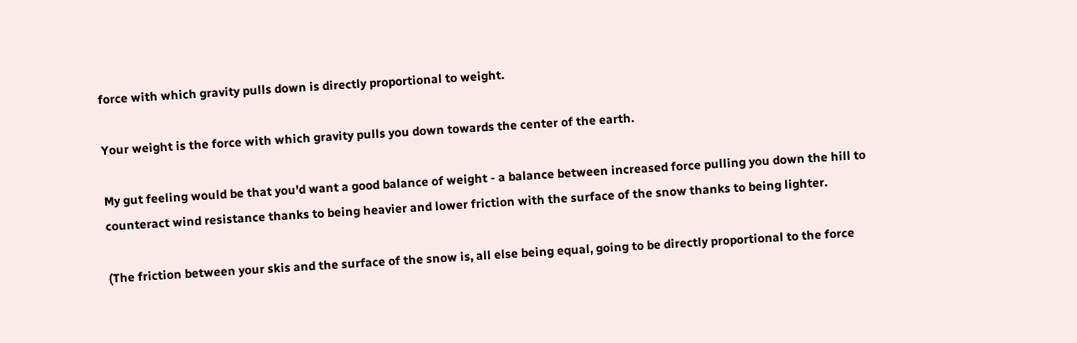force with which gravity pulls down is directly proportional to weight.

Your weight is the force with which gravity pulls you down towards the center of the earth.

My gut feeling would be that you'd want a good balance of weight - a balance between increased force pulling you down the hill to counteract wind resistance thanks to being heavier and lower friction with the surface of the snow thanks to being lighter.

(The friction between your skis and the surface of the snow is, all else being equal, going to be directly proportional to the force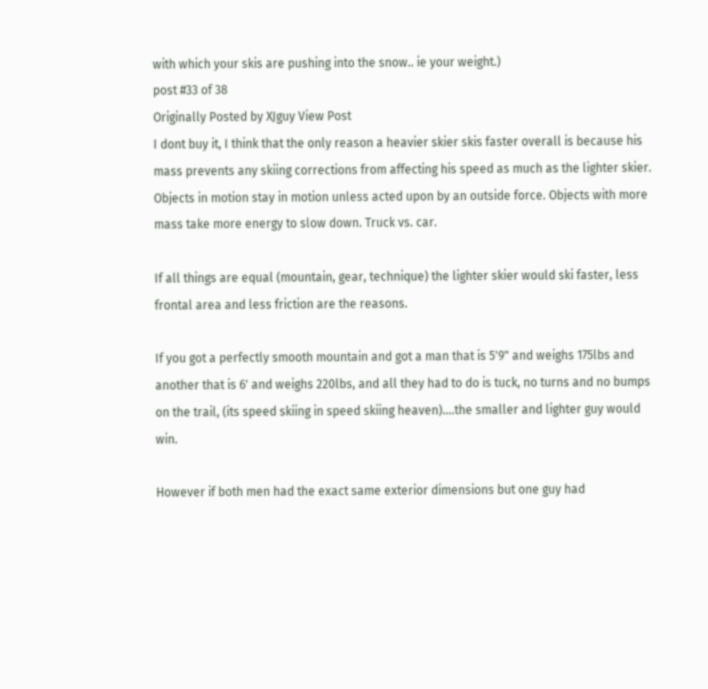with which your skis are pushing into the snow.. ie your weight.)
post #33 of 38
Originally Posted by XJguy View Post
I dont buy it, I think that the only reason a heavier skier skis faster overall is because his mass prevents any skiing corrections from affecting his speed as much as the lighter skier. Objects in motion stay in motion unless acted upon by an outside force. Objects with more mass take more energy to slow down. Truck vs. car.

If all things are equal (mountain, gear, technique) the lighter skier would ski faster, less frontal area and less friction are the reasons.

If you got a perfectly smooth mountain and got a man that is 5'9" and weighs 175lbs and another that is 6' and weighs 220lbs, and all they had to do is tuck, no turns and no bumps on the trail, (its speed skiing in speed skiing heaven)....the smaller and lighter guy would win.

However if both men had the exact same exterior dimensions but one guy had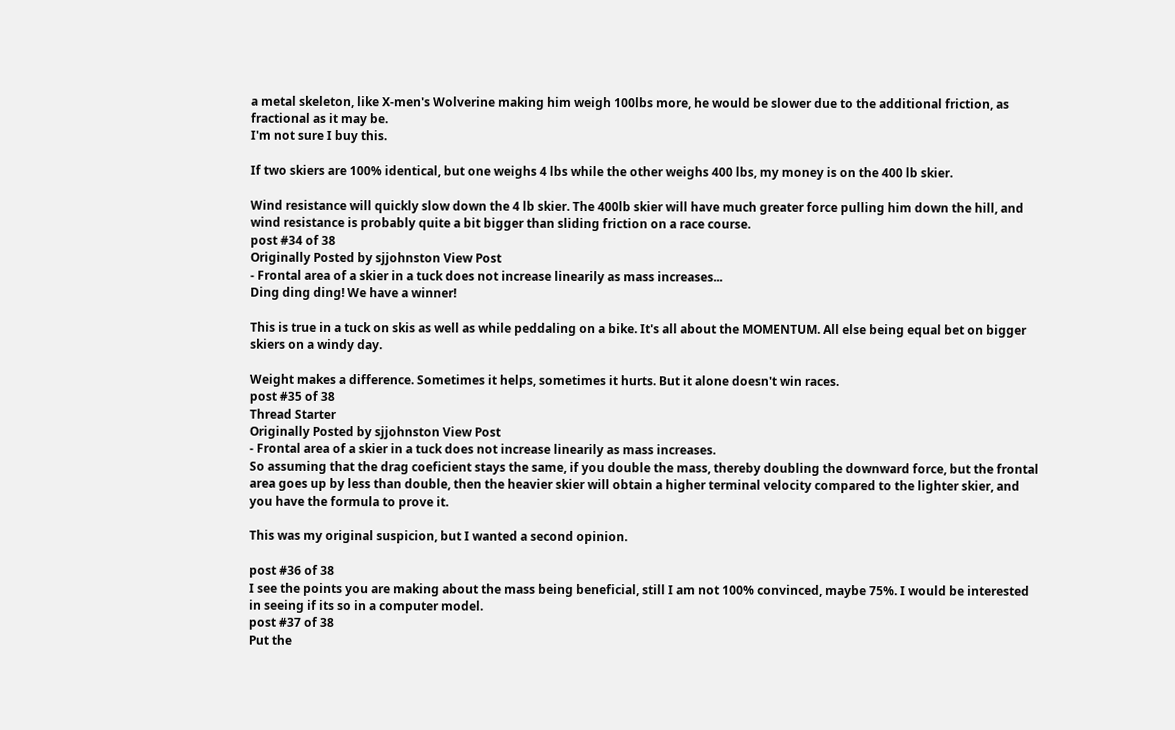a metal skeleton, like X-men's Wolverine making him weigh 100lbs more, he would be slower due to the additional friction, as fractional as it may be.
I'm not sure I buy this.

If two skiers are 100% identical, but one weighs 4 lbs while the other weighs 400 lbs, my money is on the 400 lb skier.

Wind resistance will quickly slow down the 4 lb skier. The 400lb skier will have much greater force pulling him down the hill, and wind resistance is probably quite a bit bigger than sliding friction on a race course.
post #34 of 38
Originally Posted by sjjohnston View Post
- Frontal area of a skier in a tuck does not increase linearily as mass increases...
Ding ding ding! We have a winner!

This is true in a tuck on skis as well as while peddaling on a bike. It's all about the MOMENTUM. All else being equal bet on bigger skiers on a windy day.

Weight makes a difference. Sometimes it helps, sometimes it hurts. But it alone doesn't win races.
post #35 of 38
Thread Starter
Originally Posted by sjjohnston View Post
- Frontal area of a skier in a tuck does not increase linearily as mass increases.
So assuming that the drag coeficient stays the same, if you double the mass, thereby doubling the downward force, but the frontal area goes up by less than double, then the heavier skier will obtain a higher terminal velocity compared to the lighter skier, and you have the formula to prove it.

This was my original suspicion, but I wanted a second opinion.

post #36 of 38
I see the points you are making about the mass being beneficial, still I am not 100% convinced, maybe 75%. I would be interested in seeing if its so in a computer model.
post #37 of 38
Put the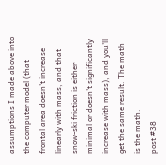assumptions I made above into the computer model (that frontal area doesn't increase linearly with mass, and that snow-ski friction is either minimal or doesn't significantly increase with mass), and you'll get the same result. The math is the math.
post #38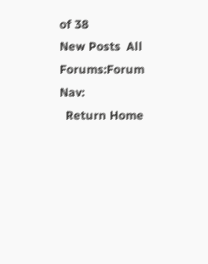of 38
New Posts  All Forums:Forum Nav:
  Return Home